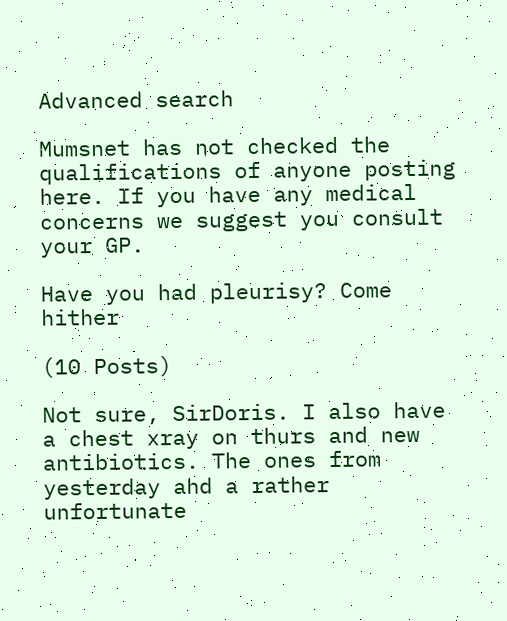Advanced search

Mumsnet has not checked the qualifications of anyone posting here. If you have any medical concerns we suggest you consult your GP.

Have you had pleurisy? Come hither

(10 Posts)

Not sure, SirDoris. I also have a chest xray on thurs and new antibiotics. The ones from yesterday ahd a rather unfortunate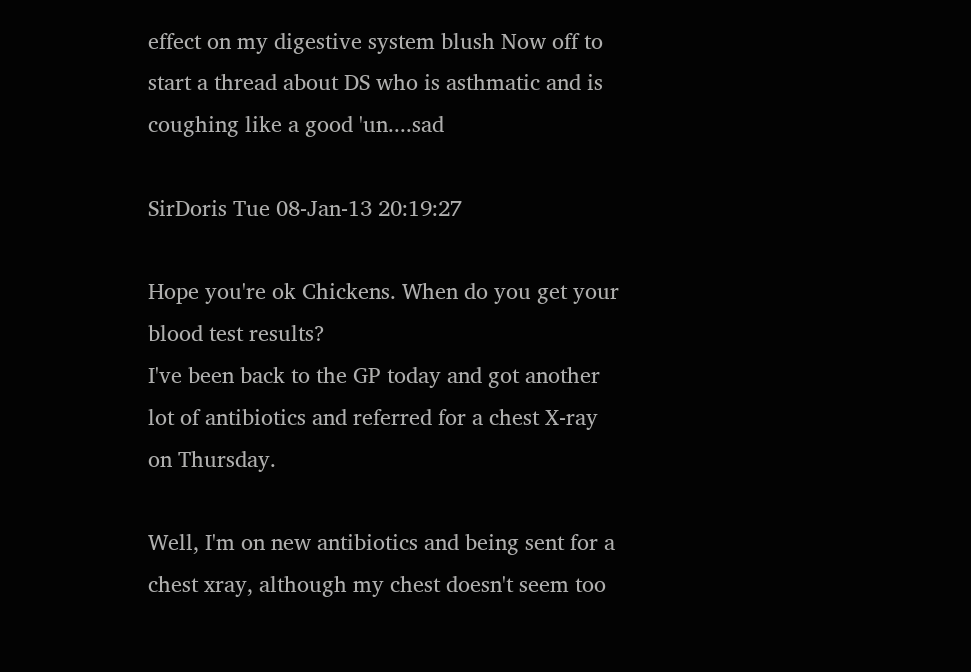effect on my digestive system blush Now off to start a thread about DS who is asthmatic and is coughing like a good 'un....sad

SirDoris Tue 08-Jan-13 20:19:27

Hope you're ok Chickens. When do you get your blood test results?
I've been back to the GP today and got another lot of antibiotics and referred for a chest X-ray on Thursday.

Well, I'm on new antibiotics and being sent for a chest xray, although my chest doesn't seem too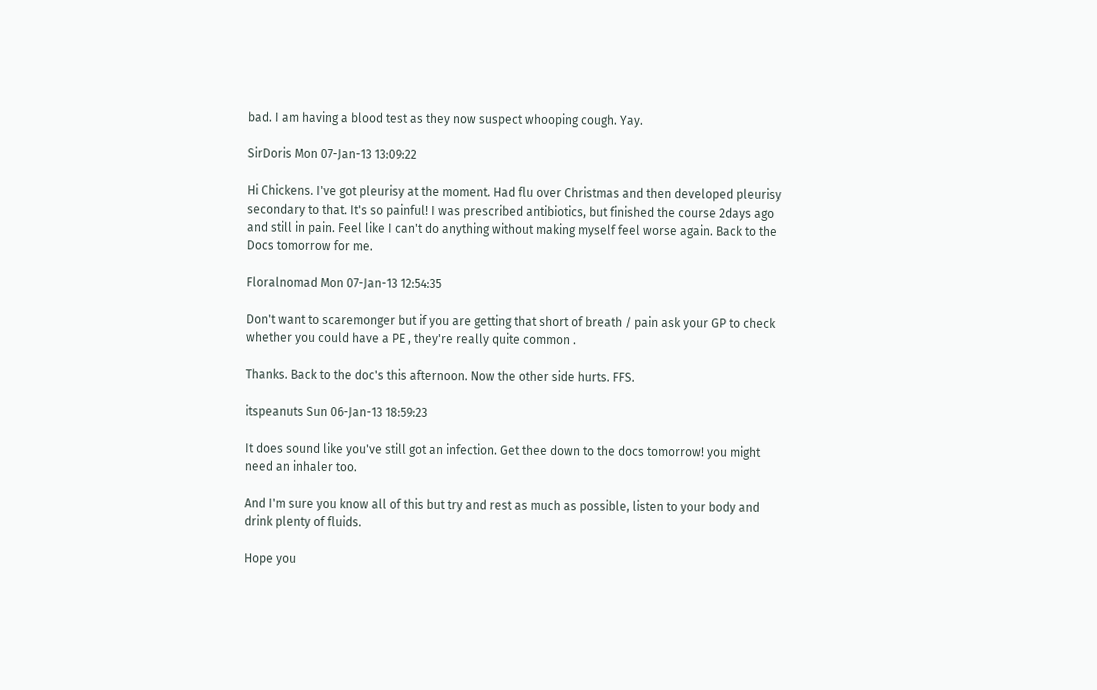bad. I am having a blood test as they now suspect whooping cough. Yay.

SirDoris Mon 07-Jan-13 13:09:22

Hi Chickens. I've got pleurisy at the moment. Had flu over Christmas and then developed pleurisy secondary to that. It's so painful! I was prescribed antibiotics, but finished the course 2days ago and still in pain. Feel like I can't do anything without making myself feel worse again. Back to the Docs tomorrow for me.

Floralnomad Mon 07-Jan-13 12:54:35

Don't want to scaremonger but if you are getting that short of breath / pain ask your GP to check whether you could have a PE , they're really quite common .

Thanks. Back to the doc's this afternoon. Now the other side hurts. FFS.

itspeanuts Sun 06-Jan-13 18:59:23

It does sound like you've still got an infection. Get thee down to the docs tomorrow! you might need an inhaler too.

And I'm sure you know all of this but try and rest as much as possible, listen to your body and drink plenty of fluids.

Hope you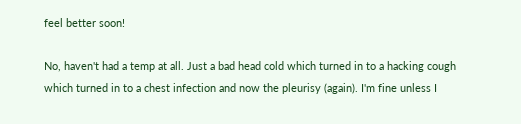feel better soon!

No, haven't had a temp at all. Just a bad head cold which turned in to a hacking cough which turned in to a chest infection and now the pleurisy (again). I'm fine unless I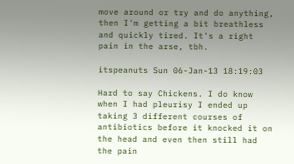move around or try and do anything, then I'm getting a bit breathless and quickly tired. It's a right pain in the arse, tbh.

itspeanuts Sun 06-Jan-13 18:19:03

Hard to say Chickens. I do know when I had pleurisy I ended up taking 3 different courses of antibiotics before it knocked it on the head and even then still had the pain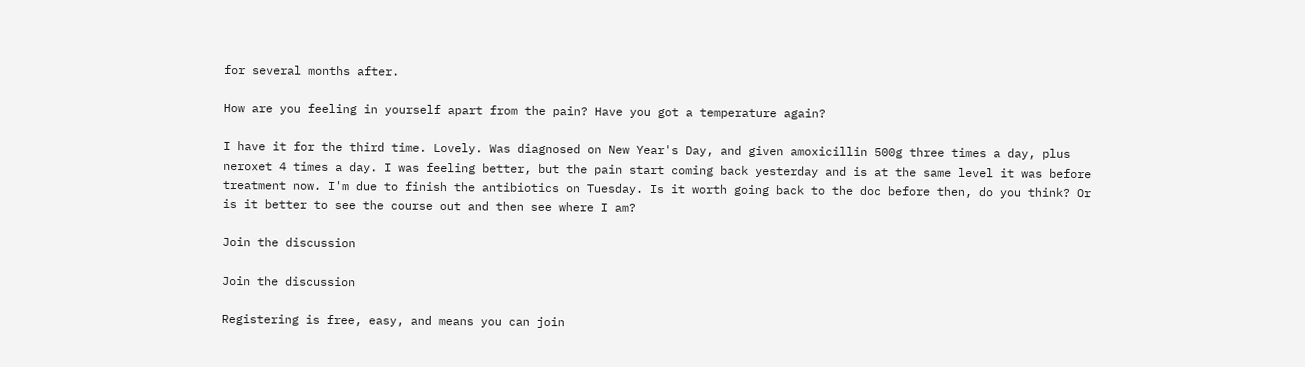for several months after.

How are you feeling in yourself apart from the pain? Have you got a temperature again?

I have it for the third time. Lovely. Was diagnosed on New Year's Day, and given amoxicillin 500g three times a day, plus neroxet 4 times a day. I was feeling better, but the pain start coming back yesterday and is at the same level it was before treatment now. I'm due to finish the antibiotics on Tuesday. Is it worth going back to the doc before then, do you think? Or is it better to see the course out and then see where I am?

Join the discussion

Join the discussion

Registering is free, easy, and means you can join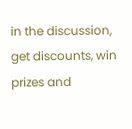in the discussion, get discounts, win prizes and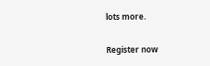lots more.

Register now